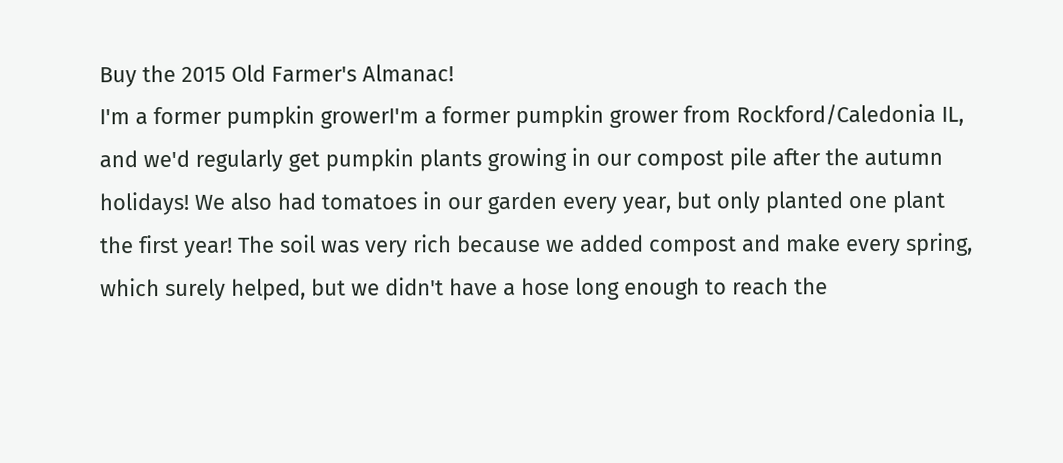Buy the 2015 Old Farmer's Almanac!
I'm a former pumpkin growerI'm a former pumpkin grower from Rockford/Caledonia IL, and we'd regularly get pumpkin plants growing in our compost pile after the autumn holidays! We also had tomatoes in our garden every year, but only planted one plant the first year! The soil was very rich because we added compost and make every spring, which surely helped, but we didn't have a hose long enough to reach the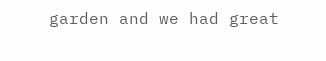garden and we had great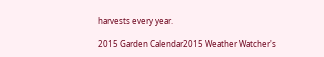harvests every year.

2015 Garden Calendar2015 Weather Watcher's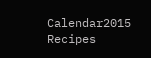Calendar2015 Recipes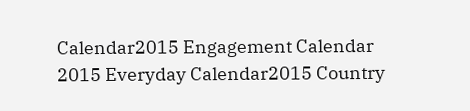Calendar2015 Engagement Calendar 2015 Everyday Calendar2015 Country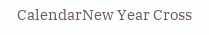CalendarNew Year Cross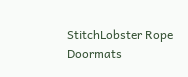StitchLobster Rope Doormats